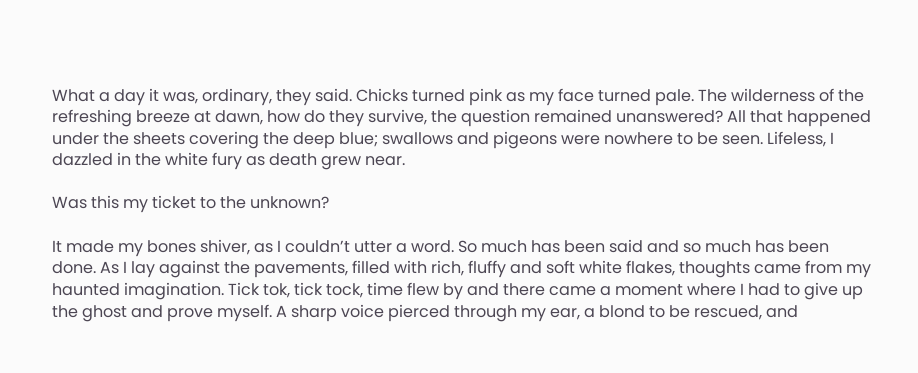What a day it was, ordinary, they said. Chicks turned pink as my face turned pale. The wilderness of the refreshing breeze at dawn, how do they survive, the question remained unanswered? All that happened under the sheets covering the deep blue; swallows and pigeons were nowhere to be seen. Lifeless, I dazzled in the white fury as death grew near.

Was this my ticket to the unknown?

It made my bones shiver, as I couldn’t utter a word. So much has been said and so much has been done. As I lay against the pavements, filled with rich, fluffy and soft white flakes, thoughts came from my haunted imagination. Tick tok, tick tock, time flew by and there came a moment where I had to give up the ghost and prove myself. A sharp voice pierced through my ear, a blond to be rescued, and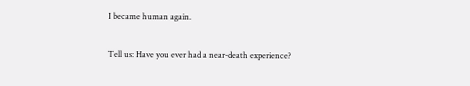I became human again.


Tell us: Have you ever had a near-death experience?